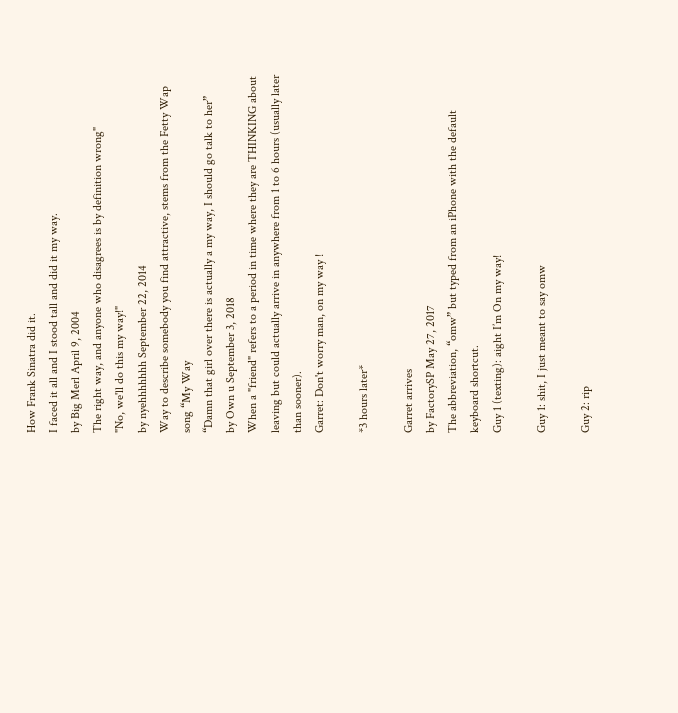How Frank Sinatra did it.
I faced it all and I stood tall and did it my way.
by Big Merl April 9, 2004
The right way, and anyone who disagrees is by definition wrong"
"No, we'll do this my way!"
by nyehhhhhhh September 22, 2014
Way to describe somebody you find attractive, stems from the Fetty Wap song “My Way
“Damn that girl over there is actually a my way, I should go talk to her”
by Own u September 3, 2018
When a "friend" refers to a period in time where they are THINKING about leaving but could actually arrive in anywhere from 1 to 6 hours (usually later than sooner).
Garret: Don't worry man, on my way !

*3 hours later*

Garret arrives
by FactorySP May 27, 2017
The abbreviation, “omw” but typed from an iPhone with the default keyboard shortcut.
Guy 1 (texting): aight I’m On my way!

Guy 1: shit, I just meant to say omw

Guy 2: rip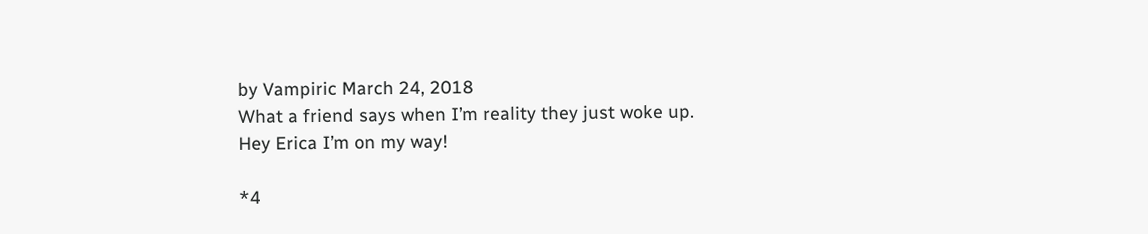by Vampiric March 24, 2018
What a friend says when I’m reality they just woke up.
Hey Erica I’m on my way!

*4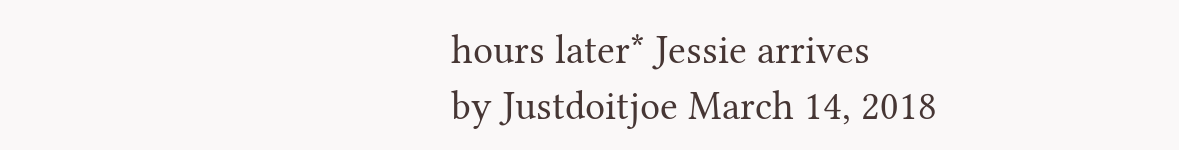hours later* Jessie arrives
by Justdoitjoe March 14, 2018